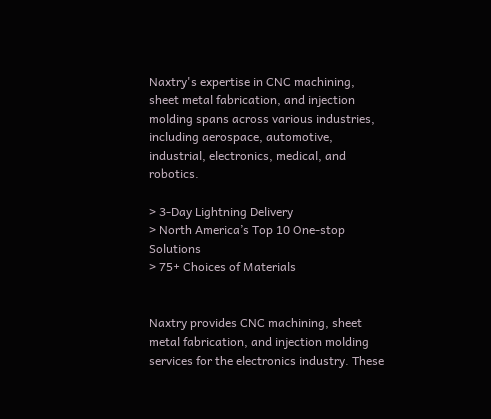Naxtry's expertise in CNC machining, sheet metal fabrication, and injection molding spans across various industries, including aerospace, automotive, industrial, electronics, medical, and robotics.

> 3-Day Lightning Delivery
> North America’s Top 10 One-stop Solutions
> 75+ Choices of Materials


Naxtry provides CNC machining, sheet metal fabrication, and injection molding services for the electronics industry. These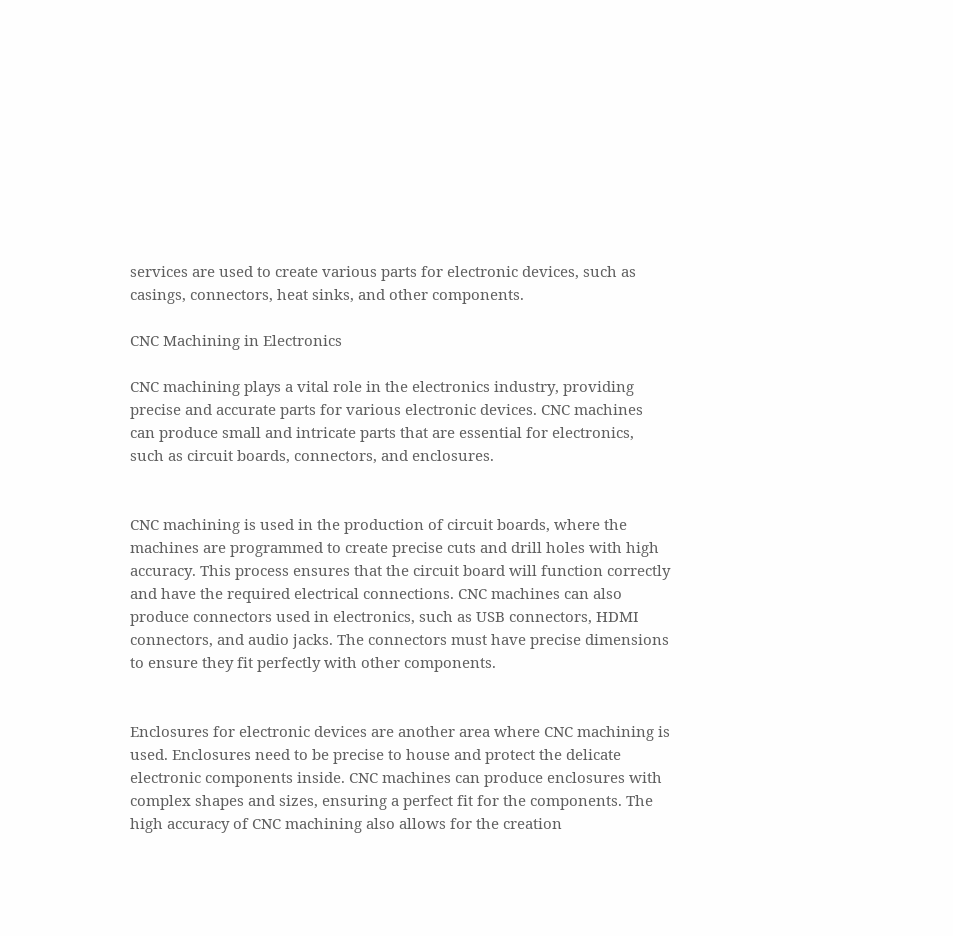services are used to create various parts for electronic devices, such as casings, connectors, heat sinks, and other components.

CNC Machining in Electronics

CNC machining plays a vital role in the electronics industry, providing precise and accurate parts for various electronic devices. CNC machines can produce small and intricate parts that are essential for electronics, such as circuit boards, connectors, and enclosures.


CNC machining is used in the production of circuit boards, where the machines are programmed to create precise cuts and drill holes with high accuracy. This process ensures that the circuit board will function correctly and have the required electrical connections. CNC machines can also produce connectors used in electronics, such as USB connectors, HDMI connectors, and audio jacks. The connectors must have precise dimensions to ensure they fit perfectly with other components.


Enclosures for electronic devices are another area where CNC machining is used. Enclosures need to be precise to house and protect the delicate electronic components inside. CNC machines can produce enclosures with complex shapes and sizes, ensuring a perfect fit for the components. The high accuracy of CNC machining also allows for the creation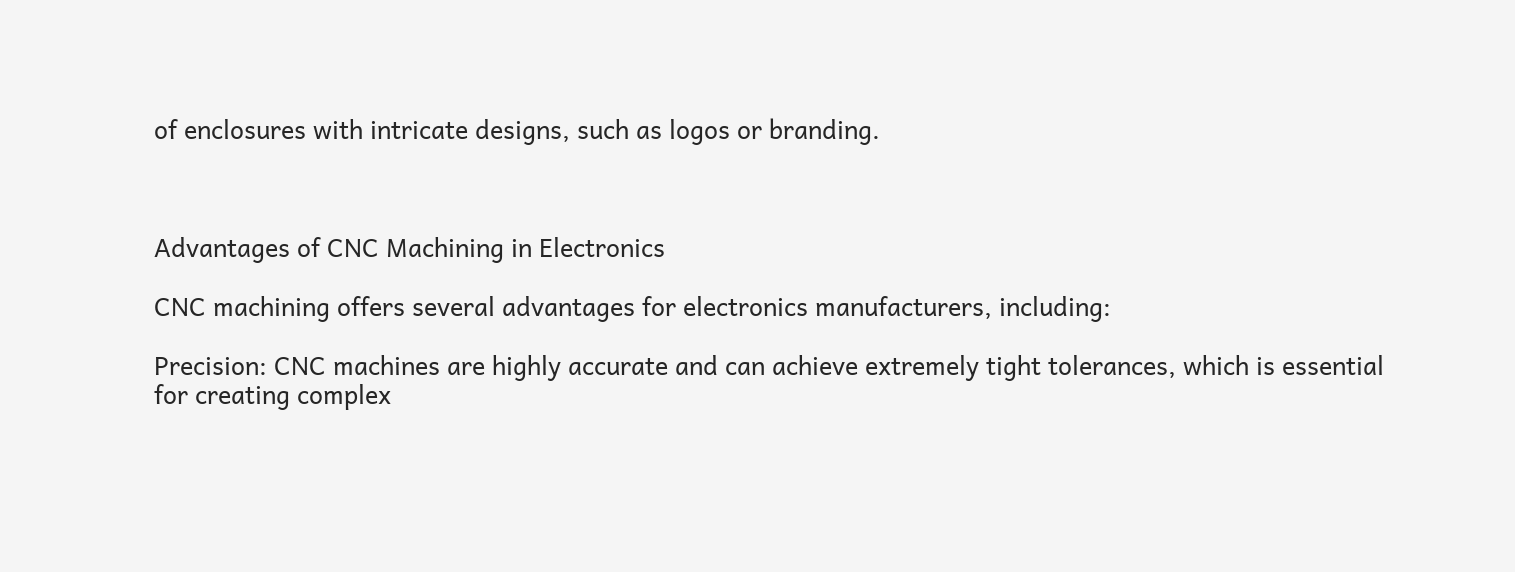of enclosures with intricate designs, such as logos or branding.



Advantages of CNC Machining in Electronics

CNC machining offers several advantages for electronics manufacturers, including:

Precision: CNC machines are highly accurate and can achieve extremely tight tolerances, which is essential for creating complex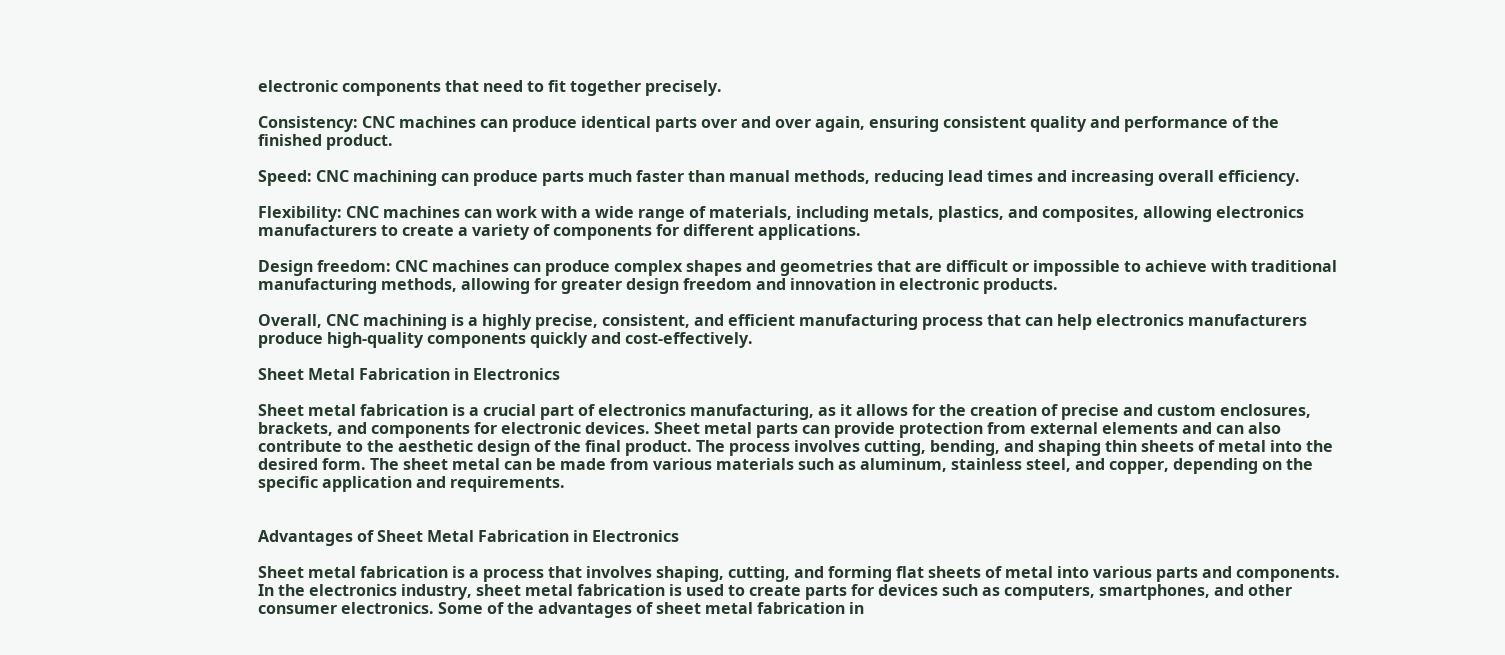electronic components that need to fit together precisely.

Consistency: CNC machines can produce identical parts over and over again, ensuring consistent quality and performance of the finished product.

Speed: CNC machining can produce parts much faster than manual methods, reducing lead times and increasing overall efficiency.

Flexibility: CNC machines can work with a wide range of materials, including metals, plastics, and composites, allowing electronics manufacturers to create a variety of components for different applications.

Design freedom: CNC machines can produce complex shapes and geometries that are difficult or impossible to achieve with traditional manufacturing methods, allowing for greater design freedom and innovation in electronic products.

Overall, CNC machining is a highly precise, consistent, and efficient manufacturing process that can help electronics manufacturers produce high-quality components quickly and cost-effectively.

Sheet Metal Fabrication in Electronics

Sheet metal fabrication is a crucial part of electronics manufacturing, as it allows for the creation of precise and custom enclosures, brackets, and components for electronic devices. Sheet metal parts can provide protection from external elements and can also contribute to the aesthetic design of the final product. The process involves cutting, bending, and shaping thin sheets of metal into the desired form. The sheet metal can be made from various materials such as aluminum, stainless steel, and copper, depending on the specific application and requirements.


Advantages of Sheet Metal Fabrication in Electronics

Sheet metal fabrication is a process that involves shaping, cutting, and forming flat sheets of metal into various parts and components. In the electronics industry, sheet metal fabrication is used to create parts for devices such as computers, smartphones, and other consumer electronics. Some of the advantages of sheet metal fabrication in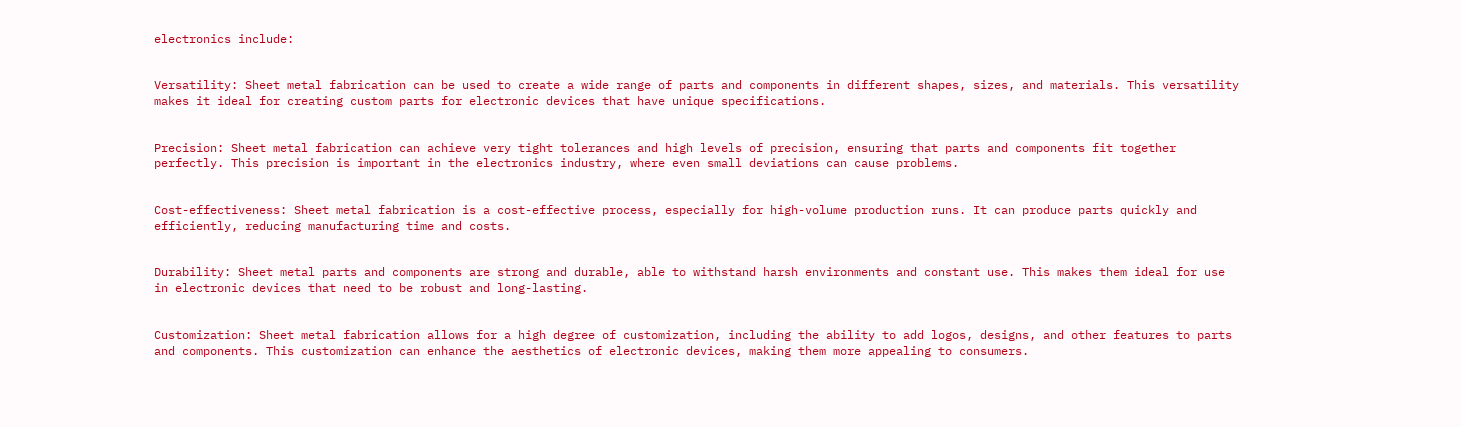electronics include:


Versatility: Sheet metal fabrication can be used to create a wide range of parts and components in different shapes, sizes, and materials. This versatility makes it ideal for creating custom parts for electronic devices that have unique specifications.


Precision: Sheet metal fabrication can achieve very tight tolerances and high levels of precision, ensuring that parts and components fit together perfectly. This precision is important in the electronics industry, where even small deviations can cause problems.


Cost-effectiveness: Sheet metal fabrication is a cost-effective process, especially for high-volume production runs. It can produce parts quickly and efficiently, reducing manufacturing time and costs.


Durability: Sheet metal parts and components are strong and durable, able to withstand harsh environments and constant use. This makes them ideal for use in electronic devices that need to be robust and long-lasting.


Customization: Sheet metal fabrication allows for a high degree of customization, including the ability to add logos, designs, and other features to parts and components. This customization can enhance the aesthetics of electronic devices, making them more appealing to consumers.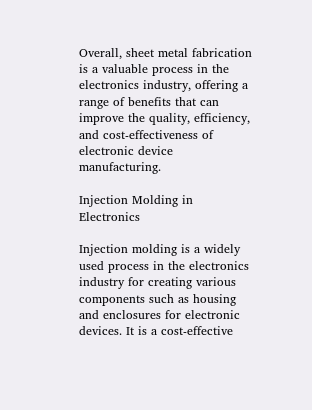Overall, sheet metal fabrication is a valuable process in the electronics industry, offering a range of benefits that can improve the quality, efficiency, and cost-effectiveness of electronic device manufacturing.

Injection Molding in Electronics

Injection molding is a widely used process in the electronics industry for creating various components such as housing and enclosures for electronic devices. It is a cost-effective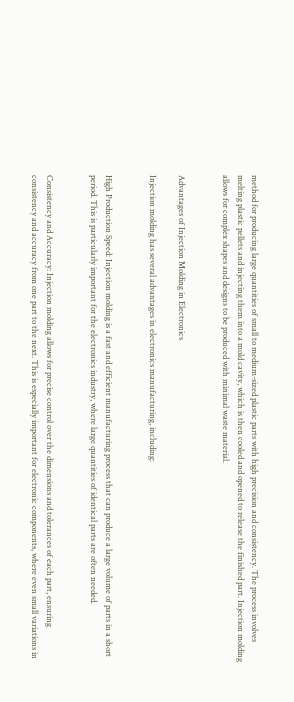method for producing large quantities of small to medium-sized plastic parts with high precision and consistency. The process involves melting plastic pellets and injecting them into a mold cavity, which is then cooled and opened to release the finished part. Injection molding allows for complex shapes and designs to be produced with minimal waste material.


Advantages of Injection Molding in Electronics

Injection molding has several advantages in electronics manufacturing, including:


High Production Speed: Injection molding is a fast and efficient manufacturing process that can produce a large volume of parts in a short period. This is particularly important for the electronics industry, where large quantities of identical parts are often needed.


Consistency and Accuracy: Injection molding allows for precise control over the dimensions and tolerances of each part, ensuring consistency and accuracy from one part to the next. This is especially important for electronic components, where even small variations in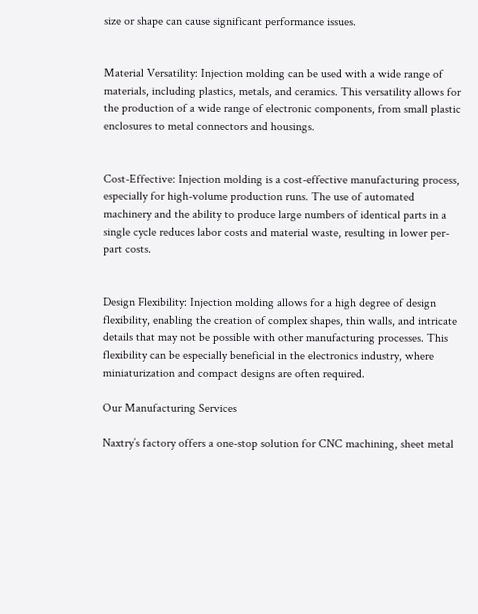size or shape can cause significant performance issues.


Material Versatility: Injection molding can be used with a wide range of materials, including plastics, metals, and ceramics. This versatility allows for the production of a wide range of electronic components, from small plastic enclosures to metal connectors and housings.


Cost-Effective: Injection molding is a cost-effective manufacturing process, especially for high-volume production runs. The use of automated machinery and the ability to produce large numbers of identical parts in a single cycle reduces labor costs and material waste, resulting in lower per-part costs.


Design Flexibility: Injection molding allows for a high degree of design flexibility, enabling the creation of complex shapes, thin walls, and intricate details that may not be possible with other manufacturing processes. This flexibility can be especially beneficial in the electronics industry, where miniaturization and compact designs are often required.

Our Manufacturing Services

Naxtry’s factory offers a one-stop solution for CNC machining, sheet metal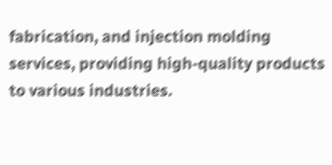fabrication, and injection molding services, providing high-quality products to various industries.